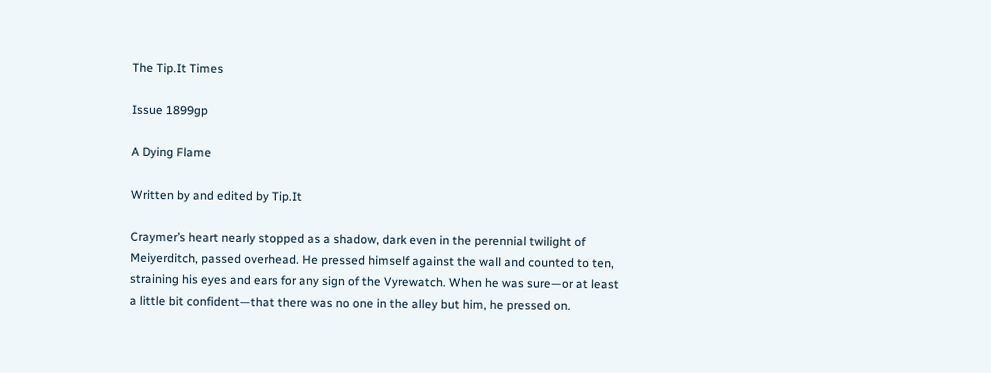The Tip.It Times

Issue 1899gp

A Dying Flame

Written by and edited by Tip.It

Craymer’s heart nearly stopped as a shadow, dark even in the perennial twilight of Meiyerditch, passed overhead. He pressed himself against the wall and counted to ten, straining his eyes and ears for any sign of the Vyrewatch. When he was sure—or at least a little bit confident—that there was no one in the alley but him, he pressed on.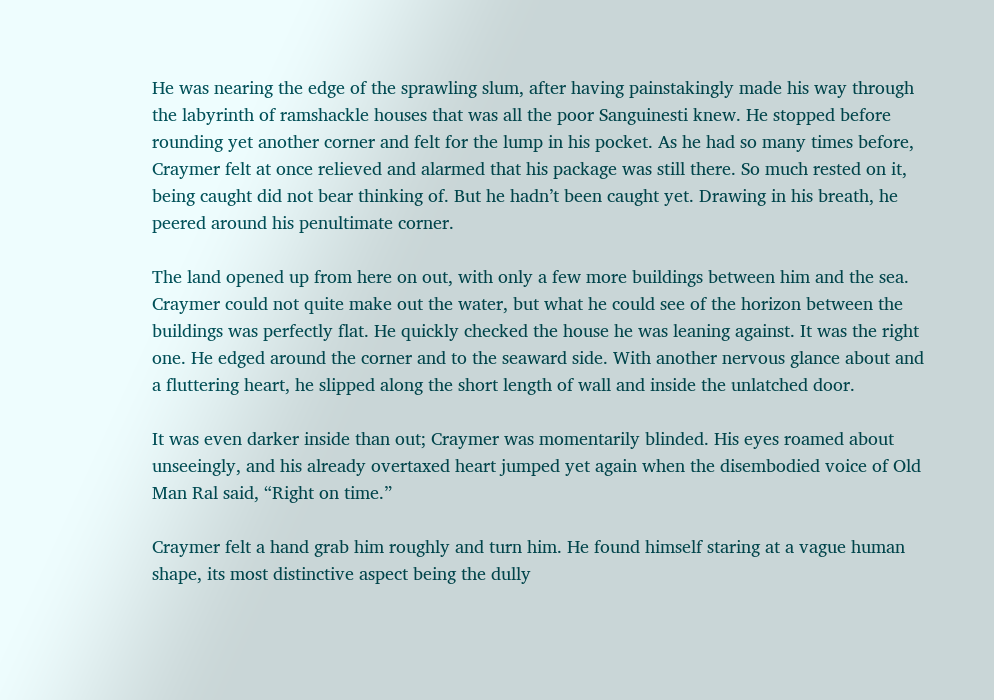He was nearing the edge of the sprawling slum, after having painstakingly made his way through the labyrinth of ramshackle houses that was all the poor Sanguinesti knew. He stopped before rounding yet another corner and felt for the lump in his pocket. As he had so many times before, Craymer felt at once relieved and alarmed that his package was still there. So much rested on it, being caught did not bear thinking of. But he hadn’t been caught yet. Drawing in his breath, he peered around his penultimate corner.

The land opened up from here on out, with only a few more buildings between him and the sea. Craymer could not quite make out the water, but what he could see of the horizon between the buildings was perfectly flat. He quickly checked the house he was leaning against. It was the right one. He edged around the corner and to the seaward side. With another nervous glance about and a fluttering heart, he slipped along the short length of wall and inside the unlatched door.

It was even darker inside than out; Craymer was momentarily blinded. His eyes roamed about unseeingly, and his already overtaxed heart jumped yet again when the disembodied voice of Old Man Ral said, “Right on time.”

Craymer felt a hand grab him roughly and turn him. He found himself staring at a vague human shape, its most distinctive aspect being the dully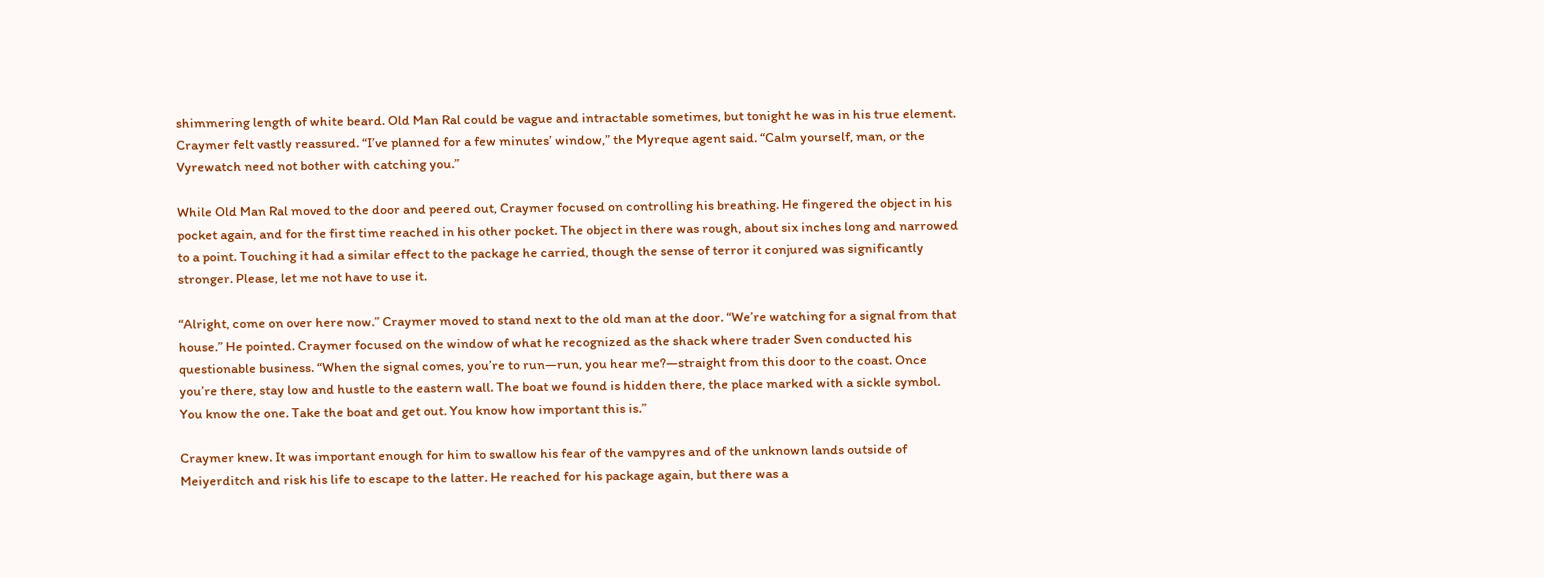shimmering length of white beard. Old Man Ral could be vague and intractable sometimes, but tonight he was in his true element. Craymer felt vastly reassured. “I’ve planned for a few minutes’ window,” the Myreque agent said. “Calm yourself, man, or the Vyrewatch need not bother with catching you.”

While Old Man Ral moved to the door and peered out, Craymer focused on controlling his breathing. He fingered the object in his pocket again, and for the first time reached in his other pocket. The object in there was rough, about six inches long and narrowed to a point. Touching it had a similar effect to the package he carried, though the sense of terror it conjured was significantly stronger. Please, let me not have to use it.

“Alright, come on over here now.” Craymer moved to stand next to the old man at the door. “We’re watching for a signal from that house.” He pointed. Craymer focused on the window of what he recognized as the shack where trader Sven conducted his questionable business. “When the signal comes, you’re to run—run, you hear me?—straight from this door to the coast. Once you’re there, stay low and hustle to the eastern wall. The boat we found is hidden there, the place marked with a sickle symbol. You know the one. Take the boat and get out. You know how important this is.”

Craymer knew. It was important enough for him to swallow his fear of the vampyres and of the unknown lands outside of Meiyerditch and risk his life to escape to the latter. He reached for his package again, but there was a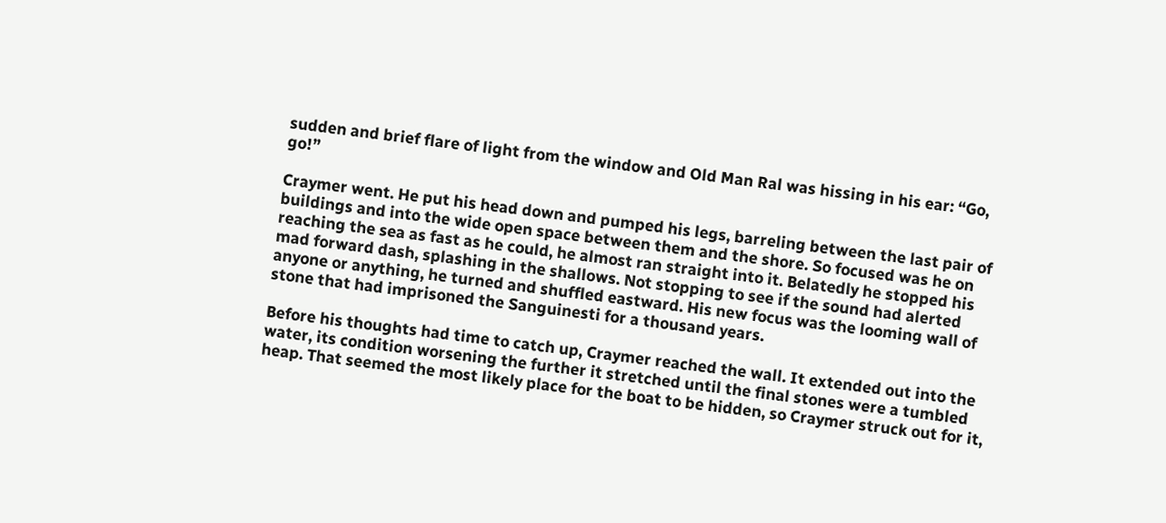sudden and brief flare of light from the window and Old Man Ral was hissing in his ear: “Go, go!”

Craymer went. He put his head down and pumped his legs, barreling between the last pair of buildings and into the wide open space between them and the shore. So focused was he on reaching the sea as fast as he could, he almost ran straight into it. Belatedly he stopped his mad forward dash, splashing in the shallows. Not stopping to see if the sound had alerted anyone or anything, he turned and shuffled eastward. His new focus was the looming wall of stone that had imprisoned the Sanguinesti for a thousand years.

Before his thoughts had time to catch up, Craymer reached the wall. It extended out into the water, its condition worsening the further it stretched until the final stones were a tumbled heap. That seemed the most likely place for the boat to be hidden, so Craymer struck out for it,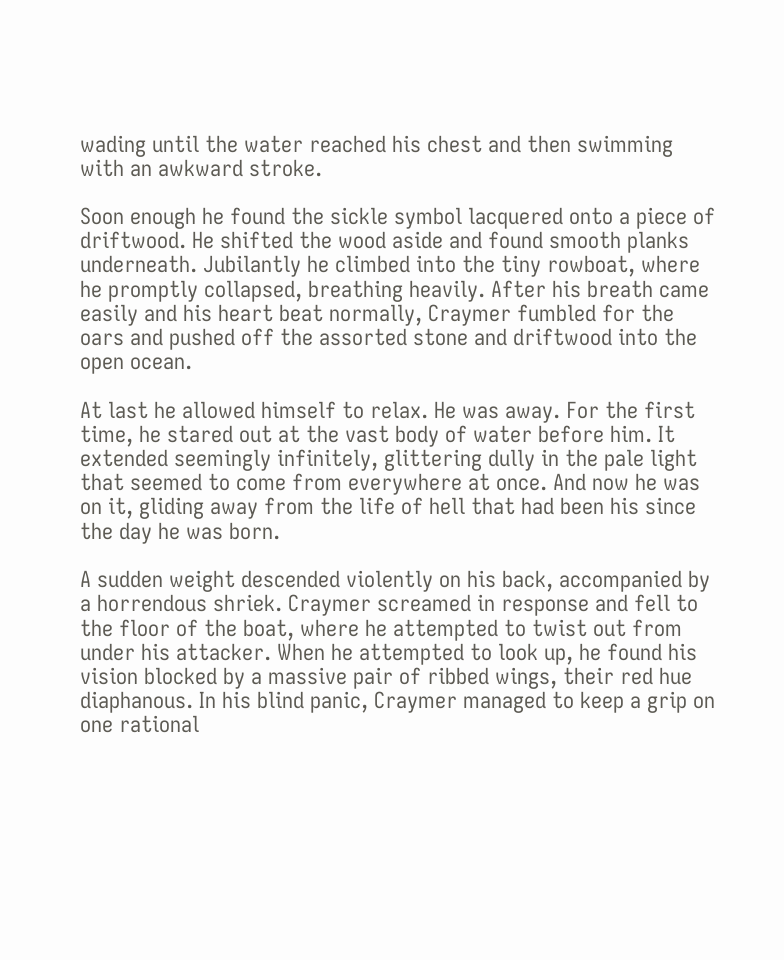wading until the water reached his chest and then swimming with an awkward stroke.

Soon enough he found the sickle symbol lacquered onto a piece of driftwood. He shifted the wood aside and found smooth planks underneath. Jubilantly he climbed into the tiny rowboat, where he promptly collapsed, breathing heavily. After his breath came easily and his heart beat normally, Craymer fumbled for the oars and pushed off the assorted stone and driftwood into the open ocean.

At last he allowed himself to relax. He was away. For the first time, he stared out at the vast body of water before him. It extended seemingly infinitely, glittering dully in the pale light that seemed to come from everywhere at once. And now he was on it, gliding away from the life of hell that had been his since the day he was born.

A sudden weight descended violently on his back, accompanied by a horrendous shriek. Craymer screamed in response and fell to the floor of the boat, where he attempted to twist out from under his attacker. When he attempted to look up, he found his vision blocked by a massive pair of ribbed wings, their red hue diaphanous. In his blind panic, Craymer managed to keep a grip on one rational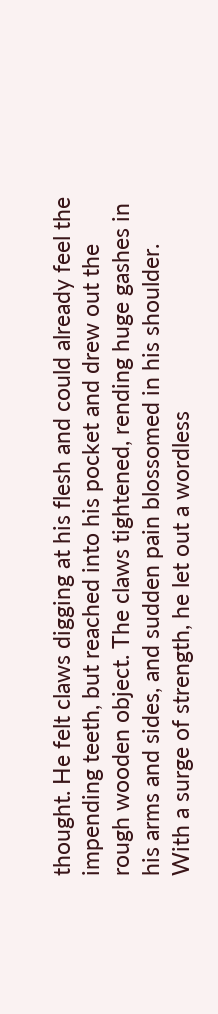thought. He felt claws digging at his flesh and could already feel the impending teeth, but reached into his pocket and drew out the rough wooden object. The claws tightened, rending huge gashes in his arms and sides, and sudden pain blossomed in his shoulder. With a surge of strength, he let out a wordless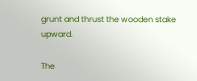grunt and thrust the wooden stake upward.

The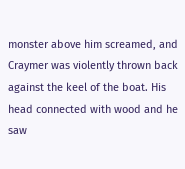monster above him screamed, and Craymer was violently thrown back against the keel of the boat. His head connected with wood and he saw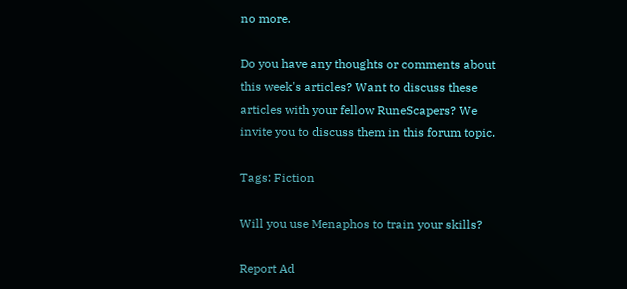no more.

Do you have any thoughts or comments about this week's articles? Want to discuss these articles with your fellow RuneScapers? We invite you to discuss them in this forum topic.

Tags: Fiction

Will you use Menaphos to train your skills?

Report Ad